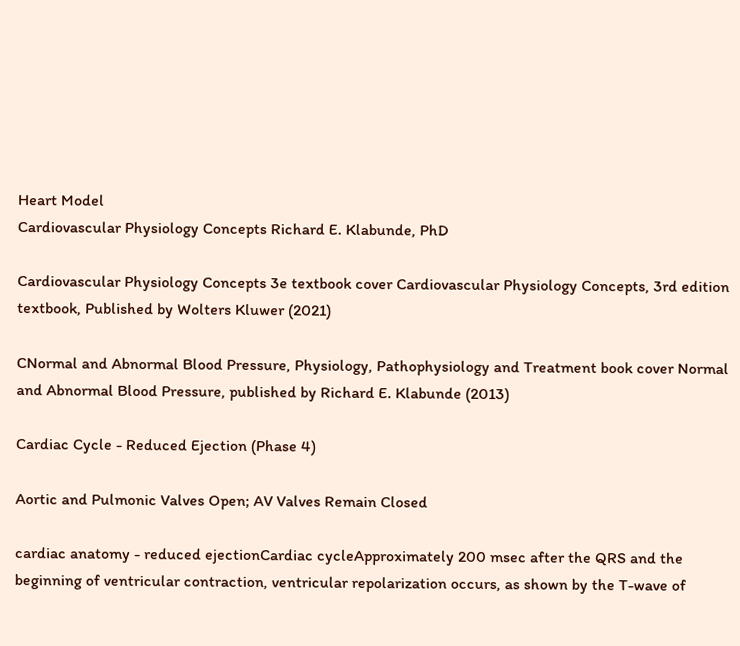Heart Model
Cardiovascular Physiology Concepts Richard E. Klabunde, PhD

Cardiovascular Physiology Concepts 3e textbook cover Cardiovascular Physiology Concepts, 3rd edition textbook, Published by Wolters Kluwer (2021)

CNormal and Abnormal Blood Pressure, Physiology, Pathophysiology and Treatment book cover Normal and Abnormal Blood Pressure, published by Richard E. Klabunde (2013)

Cardiac Cycle - Reduced Ejection (Phase 4)

Aortic and Pulmonic Valves Open; AV Valves Remain Closed

cardiac anatomy - reduced ejectionCardiac cycleApproximately 200 msec after the QRS and the beginning of ventricular contraction, ventricular repolarization occurs, as shown by the T-wave of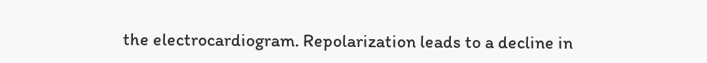the electrocardiogram. Repolarization leads to a decline in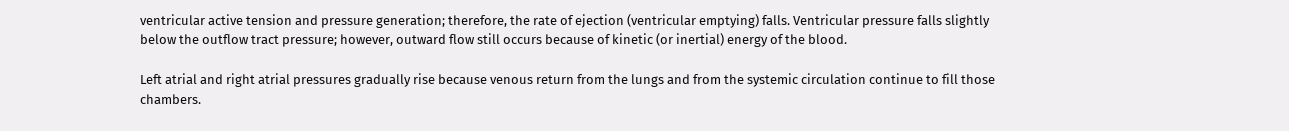ventricular active tension and pressure generation; therefore, the rate of ejection (ventricular emptying) falls. Ventricular pressure falls slightly below the outflow tract pressure; however, outward flow still occurs because of kinetic (or inertial) energy of the blood.

Left atrial and right atrial pressures gradually rise because venous return from the lungs and from the systemic circulation continue to fill those chambers.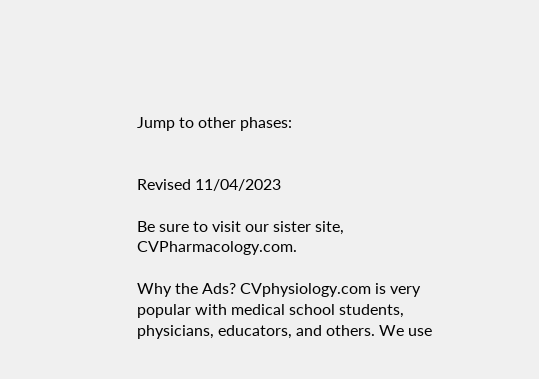Jump to other phases:


Revised 11/04/2023

Be sure to visit our sister site, CVPharmacology.com.

Why the Ads? CVphysiology.com is very popular with medical school students, physicians, educators, and others. We use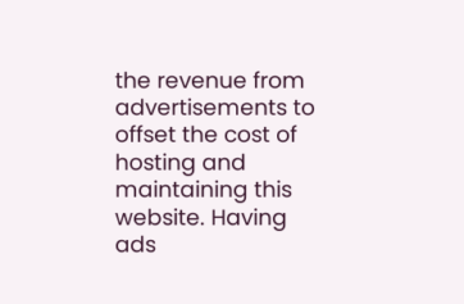the revenue from advertisements to offset the cost of hosting and maintaining this website. Having ads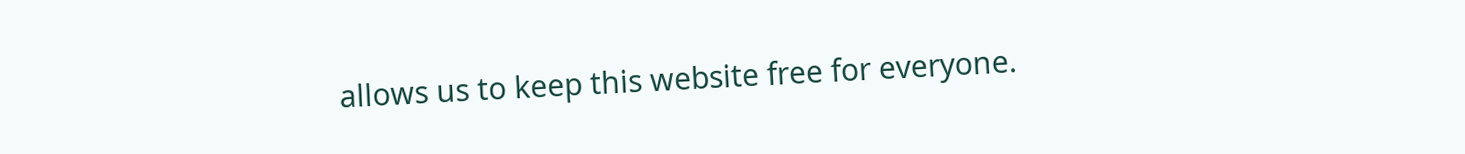allows us to keep this website free for everyone.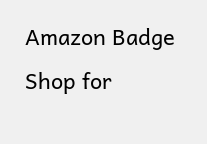Amazon Badge
Shop for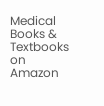Medical Books & Textbooks on Amazon